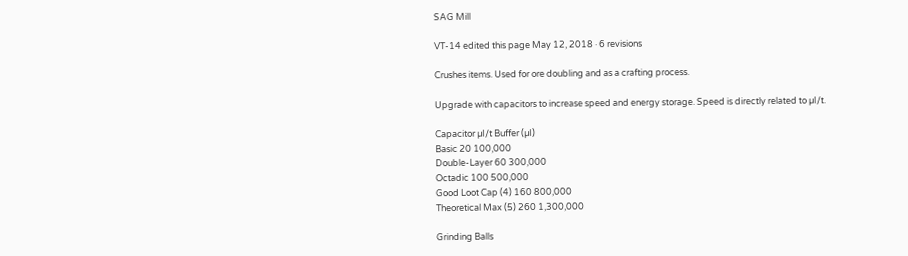SAG Mill

VT-14 edited this page May 12, 2018 · 6 revisions

Crushes items. Used for ore doubling and as a crafting process.

Upgrade with capacitors to increase speed and energy storage. Speed is directly related to µI/t.

Capacitor µI/t Buffer (µI)
Basic 20 100,000
Double-Layer 60 300,000
Octadic 100 500,000
Good Loot Cap (4) 160 800,000
Theoretical Max (5) 260 1,300,000

Grinding Balls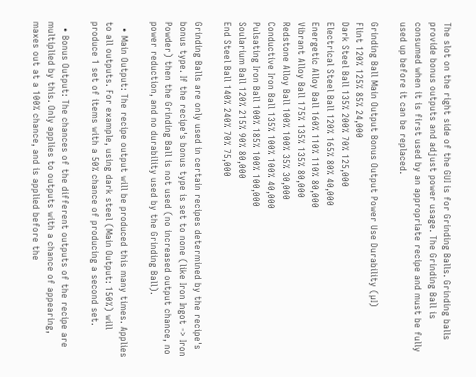The slot on the right side of the GUI is for Grinding Balls. Grinding balls provide bonus outputs and adjust power usage. The Grinding Ball is consumed when it is first used by an appropriate recipe and must be fully used up before it can be replaced.

Grinding Ball Main Output Bonus Output Power Use Durability (µI)
Flint 120% 125% 85% 24,000
Dark Steel Ball 135% 200% 70% 125,000
Electrical Steel Ball 120% 165% 80% 40,000
Energetic Alloy Ball 160% 110% 110% 80,000
Vibrant Alloy Ball 175% 135% 135% 80,000
Redstone Alloy Ball 100% 100% 35% 30,000
Conductive Iron Ball 135% 100% 100% 40,000
Pulsating Iron Ball 100% 185% 100% 100,000
Soularium Ball 120% 215% 90% 80,000
End Steel Ball 140% 240% 70% 75,000

Grinding Balls are only used in certain recipes determined by the recipe's bonus type. If the recipe's bonus type is set to none (like Iron Ingot -> Iron Powder) then the Grinding Ball is not used (no increased output chance, no power reduction, and no durability used by the Grinding Ball).

  • Main Output: The recipe output will be produced this many times. Applies to all outputs. For example, using dark steel (Main Output: 150%) will produce 1 set of items with a 50% chance of producing a second set.

  • Bonus Output: The chances of the different outputs of the recipe are multiplied by this. Only applies to outputs with a chance of appearing, maxes out at a 100% chance, and is applied before the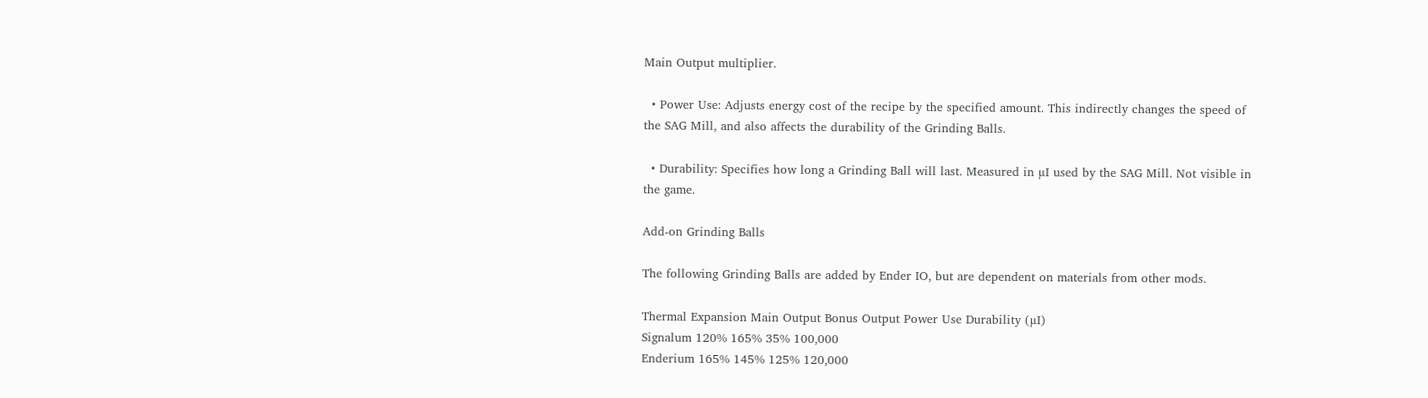Main Output multiplier.

  • Power Use: Adjusts energy cost of the recipe by the specified amount. This indirectly changes the speed of the SAG Mill, and also affects the durability of the Grinding Balls.

  • Durability: Specifies how long a Grinding Ball will last. Measured in µI used by the SAG Mill. Not visible in the game.

Add-on Grinding Balls

The following Grinding Balls are added by Ender IO, but are dependent on materials from other mods.

Thermal Expansion Main Output Bonus Output Power Use Durability (µI)
Signalum 120% 165% 35% 100,000
Enderium 165% 145% 125% 120,000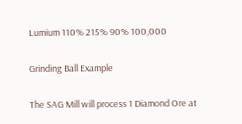Lumium 110% 215% 90% 100,000

Grinding Ball Example

The SAG Mill will process 1 Diamond Ore at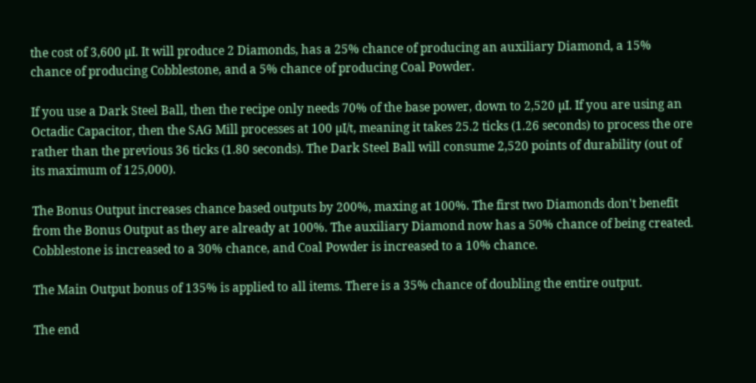the cost of 3,600 µI. It will produce 2 Diamonds, has a 25% chance of producing an auxiliary Diamond, a 15% chance of producing Cobblestone, and a 5% chance of producing Coal Powder.

If you use a Dark Steel Ball, then the recipe only needs 70% of the base power, down to 2,520 µI. If you are using an Octadic Capacitor, then the SAG Mill processes at 100 µI/t, meaning it takes 25.2 ticks (1.26 seconds) to process the ore rather than the previous 36 ticks (1.80 seconds). The Dark Steel Ball will consume 2,520 points of durability (out of its maximum of 125,000).

The Bonus Output increases chance based outputs by 200%, maxing at 100%. The first two Diamonds don't benefit from the Bonus Output as they are already at 100%. The auxiliary Diamond now has a 50% chance of being created. Cobblestone is increased to a 30% chance, and Coal Powder is increased to a 10% chance.

The Main Output bonus of 135% is applied to all items. There is a 35% chance of doubling the entire output.

The end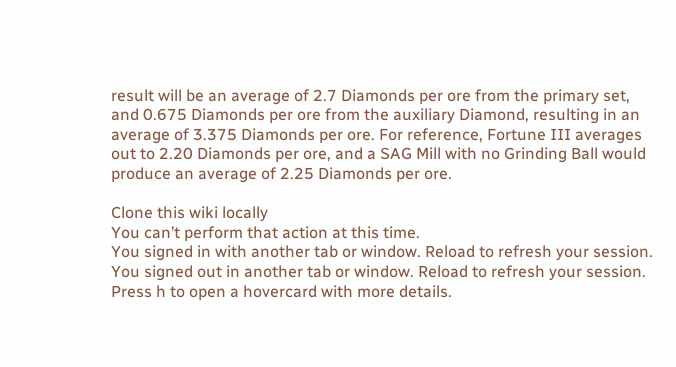result will be an average of 2.7 Diamonds per ore from the primary set, and 0.675 Diamonds per ore from the auxiliary Diamond, resulting in an average of 3.375 Diamonds per ore. For reference, Fortune III averages out to 2.20 Diamonds per ore, and a SAG Mill with no Grinding Ball would produce an average of 2.25 Diamonds per ore.

Clone this wiki locally
You can’t perform that action at this time.
You signed in with another tab or window. Reload to refresh your session. You signed out in another tab or window. Reload to refresh your session.
Press h to open a hovercard with more details.